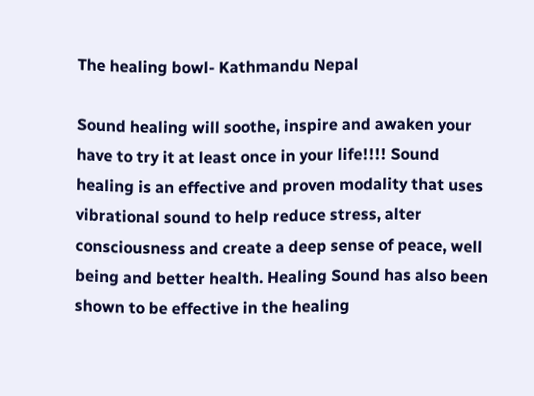The healing bowl- Kathmandu Nepal

Sound healing will soothe, inspire and awaken your have to try it at least once in your life!!!! Sound healing is an effective and proven modality that uses vibrational sound to help reduce stress, alter consciousness and create a deep sense of peace, well being and better health. Healing Sound has also been shown to be effective in the healing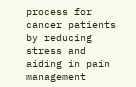process for cancer patients by reducing stress and aiding in pain management